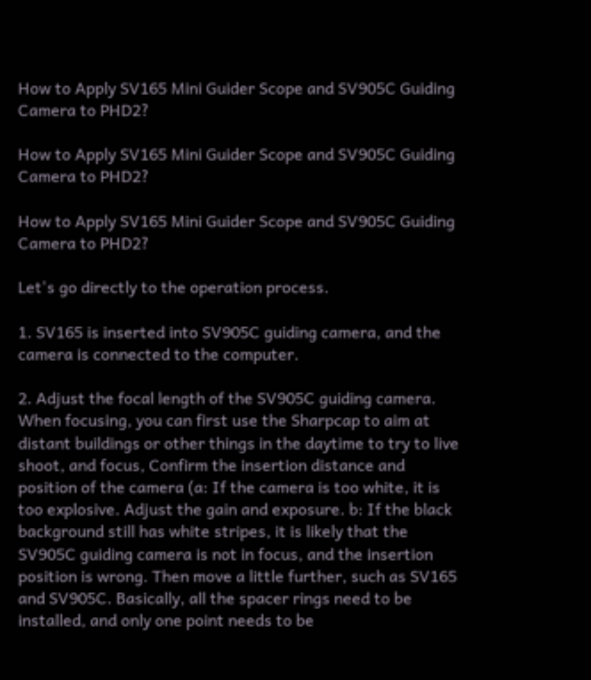How to Apply SV165 Mini Guider Scope and SV905C Guiding Camera to PHD2?

How to Apply SV165 Mini Guider Scope and SV905C Guiding Camera to PHD2?

How to Apply SV165 Mini Guider Scope and SV905C Guiding Camera to PHD2?

Let's go directly to the operation process.

1. SV165 is inserted into SV905C guiding camera, and the camera is connected to the computer.

2. Adjust the focal length of the SV905C guiding camera. When focusing, you can first use the Sharpcap to aim at distant buildings or other things in the daytime to try to live shoot, and focus, Confirm the insertion distance and position of the camera (a: If the camera is too white, it is too explosive. Adjust the gain and exposure. b: If the black background still has white stripes, it is likely that the SV905C guiding camera is not in focus, and the insertion position is wrong. Then move a little further, such as SV165 and SV905C. Basically, all the spacer rings need to be installed, and only one point needs to be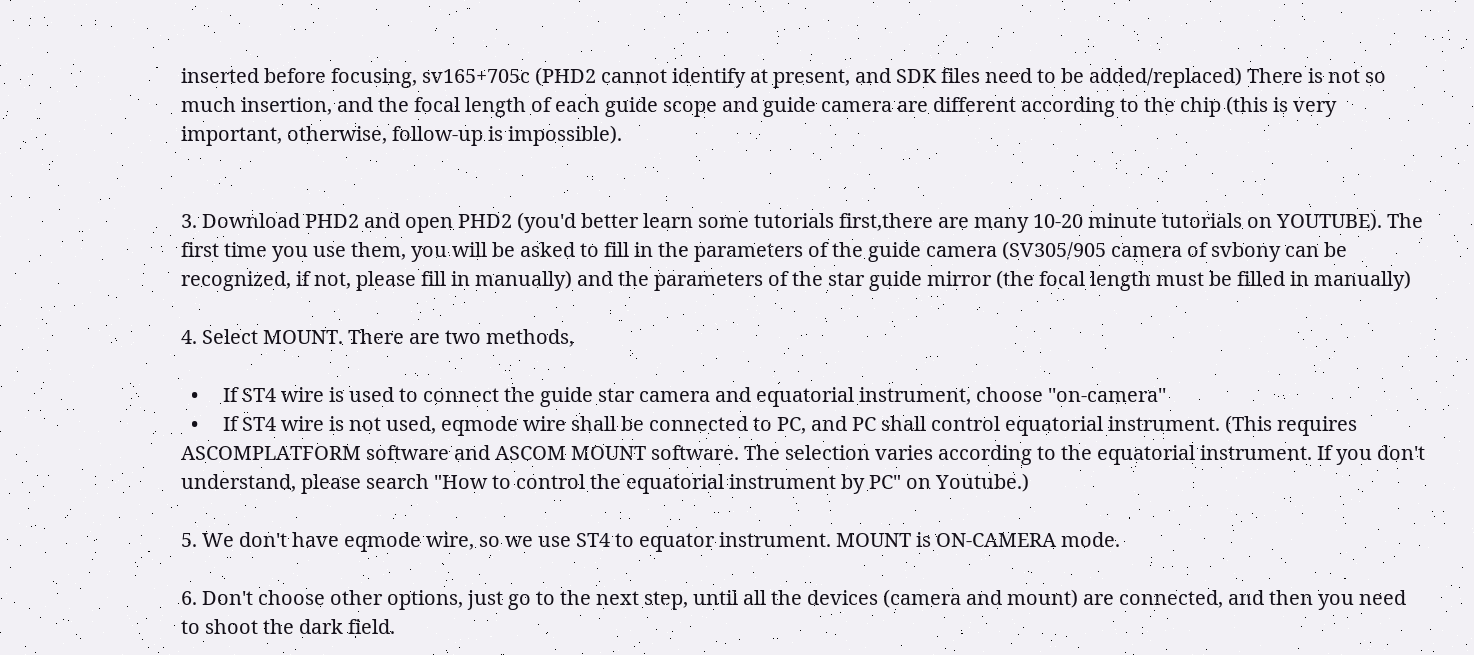inserted before focusing, sv165+705c (PHD2 cannot identify at present, and SDK files need to be added/replaced) There is not so much insertion, and the focal length of each guide scope and guide camera are different according to the chip (this is very important, otherwise, follow-up is impossible).


3. Download PHD2 and open PHD2 (you'd better learn some tutorials first,there are many 10-20 minute tutorials on YOUTUBE). The first time you use them, you will be asked to fill in the parameters of the guide camera (SV305/905 camera of svbony can be recognized, if not, please fill in manually) and the parameters of the star guide mirror (the focal length must be filled in manually)

4. Select MOUNT. There are two methods,

  •     If ST4 wire is used to connect the guide star camera and equatorial instrument, choose ''on-camera''
  •     If ST4 wire is not used, eqmode wire shall be connected to PC, and PC shall control equatorial instrument. (This requires ASCOMPLATFORM software and ASCOM MOUNT software. The selection varies according to the equatorial instrument. If you don't understand, please search "How to control the equatorial instrument by PC" on Youtube.)

5. We don't have eqmode wire, so we use ST4 to equator instrument. MOUNT is ON-CAMERA mode.

6. Don't choose other options, just go to the next step, until all the devices (camera and mount) are connected, and then you need to shoot the dark field.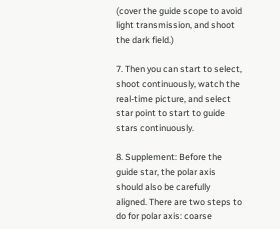(cover the guide scope to avoid light transmission, and shoot the dark field.)

7. Then you can start to select, shoot continuously, watch the real-time picture, and select star point to start to guide stars continuously.

8. Supplement: Before the guide star, the polar axis should also be carefully aligned. There are two steps to do for polar axis: coarse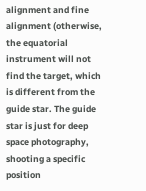alignment and fine alignment (otherwise, the equatorial instrument will not find the target, which is different from the guide star. The guide star is just for deep space photography, shooting a specific position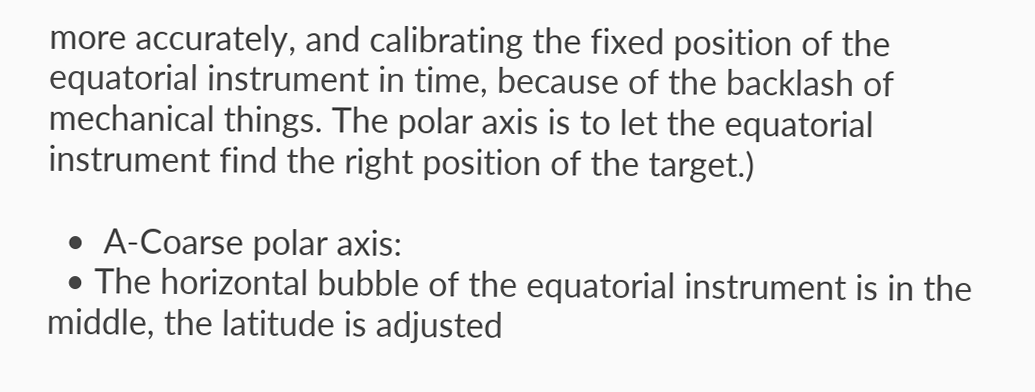more accurately, and calibrating the fixed position of the equatorial instrument in time, because of the backlash of mechanical things. The polar axis is to let the equatorial instrument find the right position of the target.)

  •  A-Coarse polar axis:
  • The horizontal bubble of the equatorial instrument is in the middle, the latitude is adjusted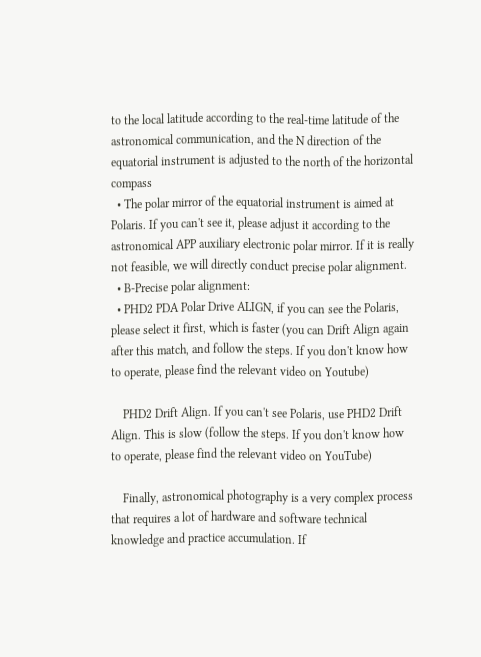to the local latitude according to the real-time latitude of the astronomical communication, and the N direction of the equatorial instrument is adjusted to the north of the horizontal compass
  • The polar mirror of the equatorial instrument is aimed at Polaris. If you can't see it, please adjust it according to the astronomical APP auxiliary electronic polar mirror. If it is really not feasible, we will directly conduct precise polar alignment.
  • B-Precise polar alignment:
  • PHD2 PDA Polar Drive ALIGN, if you can see the Polaris, please select it first, which is faster (you can Drift Align again after this match, and follow the steps. If you don't know how to operate, please find the relevant video on Youtube)

    PHD2 Drift Align. If you can't see Polaris, use PHD2 Drift Align. This is slow (follow the steps. If you don't know how to operate, please find the relevant video on YouTube)

    Finally, astronomical photography is a very complex process that requires a lot of hardware and software technical knowledge and practice accumulation. If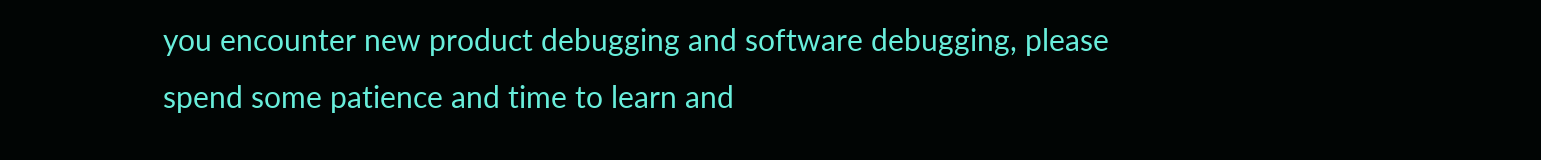you encounter new product debugging and software debugging, please spend some patience and time to learn and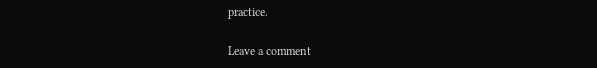practice.

Leave a comment